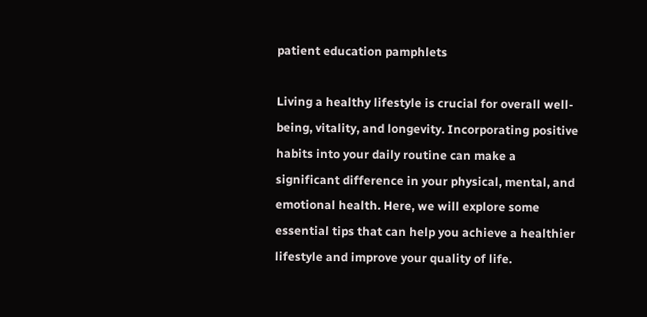patient education pamphlets

Living a healthy lifestyle is crucial for overall well-being, vitality, and longevity. Incorporating positive habits into your daily routine can make a significant difference in your physical, mental, and emotional health. Here, we will explore some essential tips that can help you achieve a healthier lifestyle and improve your quality of life.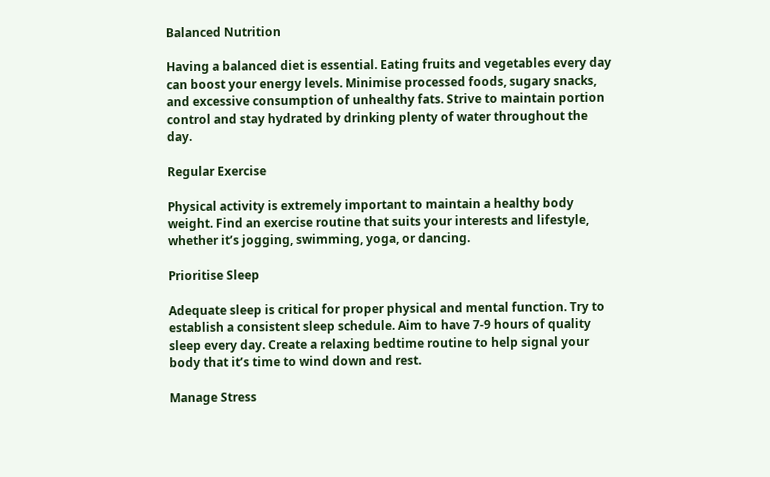Balanced Nutrition

Having a balanced diet is essential. Eating fruits and vegetables every day can boost your energy levels. Minimise processed foods, sugary snacks, and excessive consumption of unhealthy fats. Strive to maintain portion control and stay hydrated by drinking plenty of water throughout the day.

Regular Exercise

Physical activity is extremely important to maintain a healthy body weight. Find an exercise routine that suits your interests and lifestyle, whether it’s jogging, swimming, yoga, or dancing.

Prioritise Sleep

Adequate sleep is critical for proper physical and mental function. Try to establish a consistent sleep schedule. Aim to have 7-9 hours of quality sleep every day. Create a relaxing bedtime routine to help signal your body that it’s time to wind down and rest.

Manage Stress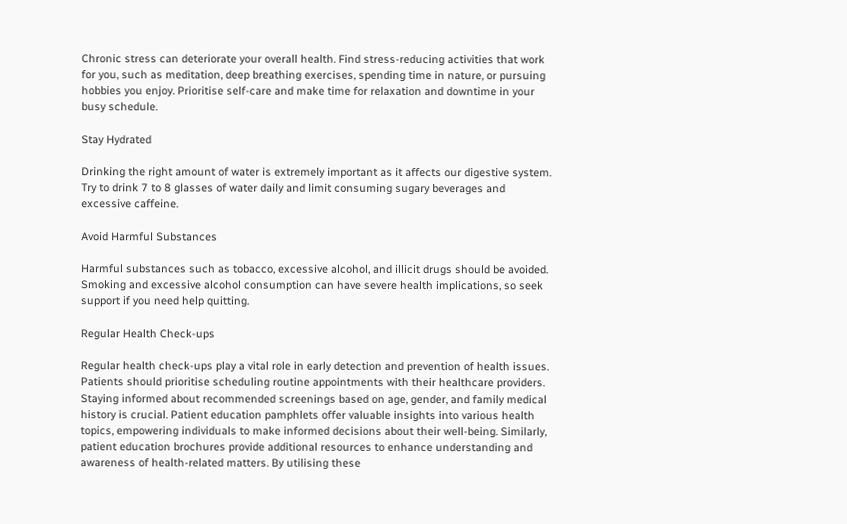Chronic stress can deteriorate your overall health. Find stress-reducing activities that work for you, such as meditation, deep breathing exercises, spending time in nature, or pursuing hobbies you enjoy. Prioritise self-care and make time for relaxation and downtime in your busy schedule.

Stay Hydrated

Drinking the right amount of water is extremely important as it affects our digestive system. Try to drink 7 to 8 glasses of water daily and limit consuming sugary beverages and excessive caffeine.

Avoid Harmful Substances

Harmful substances such as tobacco, excessive alcohol, and illicit drugs should be avoided. Smoking and excessive alcohol consumption can have severe health implications, so seek support if you need help quitting.

Regular Health Check-ups

Regular health check-ups play a vital role in early detection and prevention of health issues. Patients should prioritise scheduling routine appointments with their healthcare providers. Staying informed about recommended screenings based on age, gender, and family medical history is crucial. Patient education pamphlets offer valuable insights into various health topics, empowering individuals to make informed decisions about their well-being. Similarly, patient education brochures provide additional resources to enhance understanding and awareness of health-related matters. By utilising these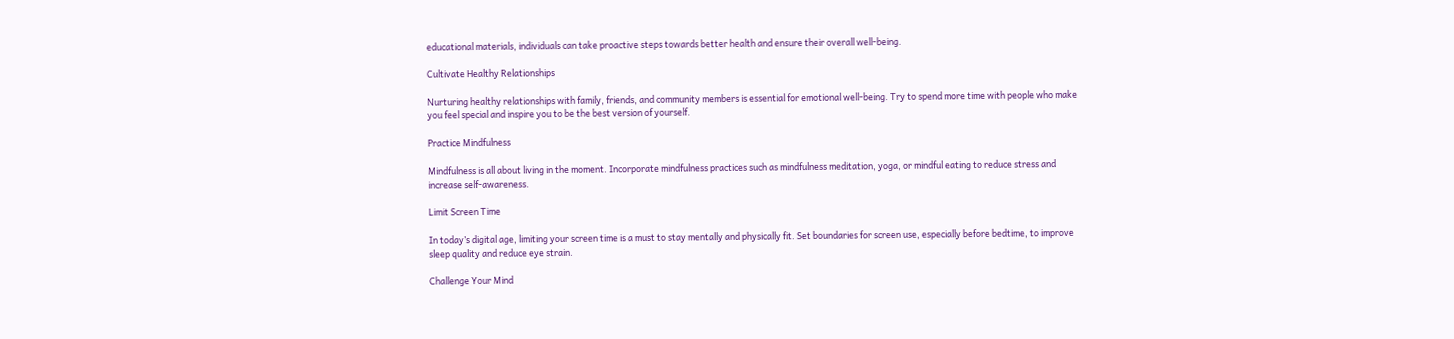educational materials, individuals can take proactive steps towards better health and ensure their overall well-being.

Cultivate Healthy Relationships

Nurturing healthy relationships with family, friends, and community members is essential for emotional well-being. Try to spend more time with people who make you feel special and inspire you to be the best version of yourself.

Practice Mindfulness

Mindfulness is all about living in the moment. Incorporate mindfulness practices such as mindfulness meditation, yoga, or mindful eating to reduce stress and increase self-awareness.

Limit Screen Time

In today’s digital age, limiting your screen time is a must to stay mentally and physically fit. Set boundaries for screen use, especially before bedtime, to improve sleep quality and reduce eye strain.

Challenge Your Mind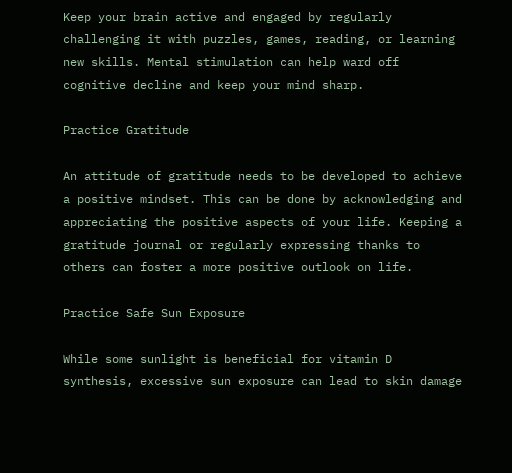Keep your brain active and engaged by regularly challenging it with puzzles, games, reading, or learning new skills. Mental stimulation can help ward off cognitive decline and keep your mind sharp.

Practice Gratitude

An attitude of gratitude needs to be developed to achieve a positive mindset. This can be done by acknowledging and appreciating the positive aspects of your life. Keeping a gratitude journal or regularly expressing thanks to others can foster a more positive outlook on life.

Practice Safe Sun Exposure

While some sunlight is beneficial for vitamin D synthesis, excessive sun exposure can lead to skin damage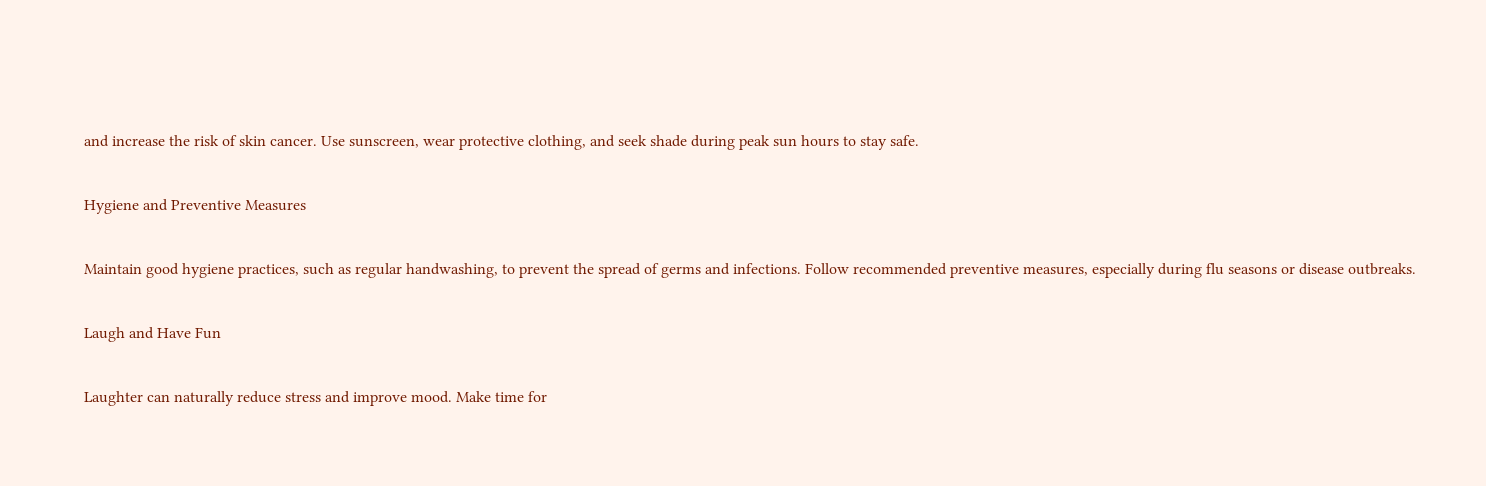and increase the risk of skin cancer. Use sunscreen, wear protective clothing, and seek shade during peak sun hours to stay safe.

Hygiene and Preventive Measures

Maintain good hygiene practices, such as regular handwashing, to prevent the spread of germs and infections. Follow recommended preventive measures, especially during flu seasons or disease outbreaks.

Laugh and Have Fun

Laughter can naturally reduce stress and improve mood. Make time for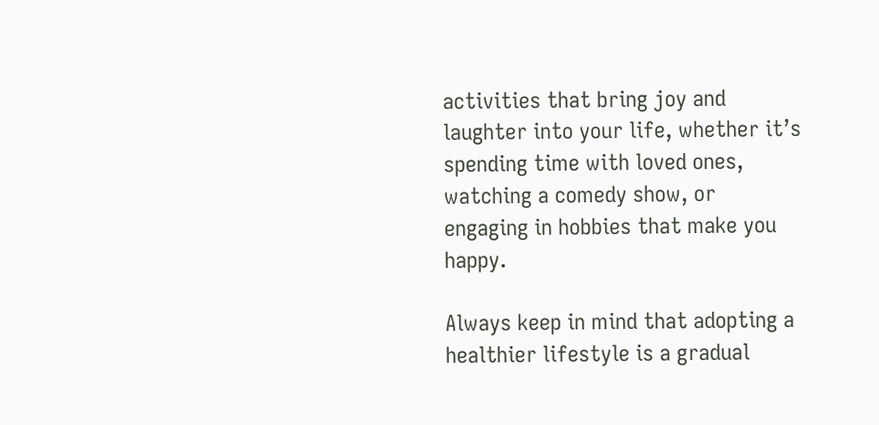activities that bring joy and laughter into your life, whether it’s spending time with loved ones, watching a comedy show, or engaging in hobbies that make you happy.

Always keep in mind that adopting a healthier lifestyle is a gradual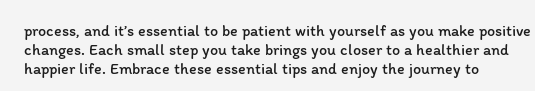process, and it’s essential to be patient with yourself as you make positive changes. Each small step you take brings you closer to a healthier and happier life. Embrace these essential tips and enjoy the journey to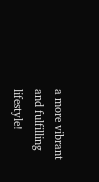a more vibrant and fulfilling lifestyle!